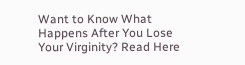Want to Know What Happens After You Lose Your Virginity? Read Here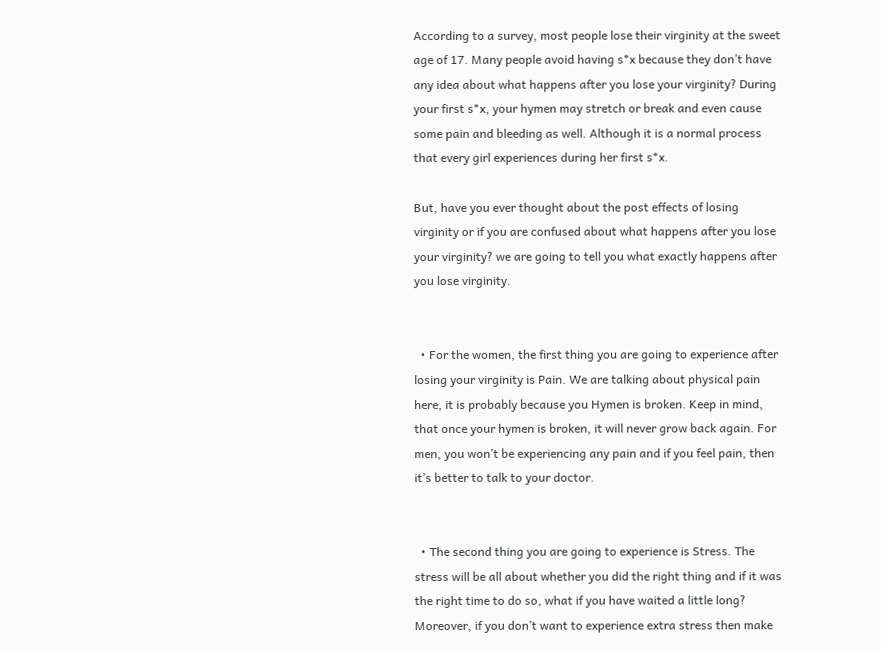According to a survey, most people lose their virginity at the sweet age of 17. Many people avoid having s*x because they don’t have any idea about what happens after you lose your virginity? During your first s*x, your hymen may stretch or break and even cause some pain and bleeding as well. Although it is a normal process that every girl experiences during her first s*x.

But, have you ever thought about the post effects of losing virginity or if you are confused about what happens after you lose your virginity? we are going to tell you what exactly happens after you lose virginity.


  • For the women, the first thing you are going to experience after losing your virginity is Pain. We are talking about physical pain here, it is probably because you Hymen is broken. Keep in mind, that once your hymen is broken, it will never grow back again. For men, you won’t be experiencing any pain and if you feel pain, then it’s better to talk to your doctor.


  • The second thing you are going to experience is Stress. The stress will be all about whether you did the right thing and if it was the right time to do so, what if you have waited a little long? Moreover, if you don’t want to experience extra stress then make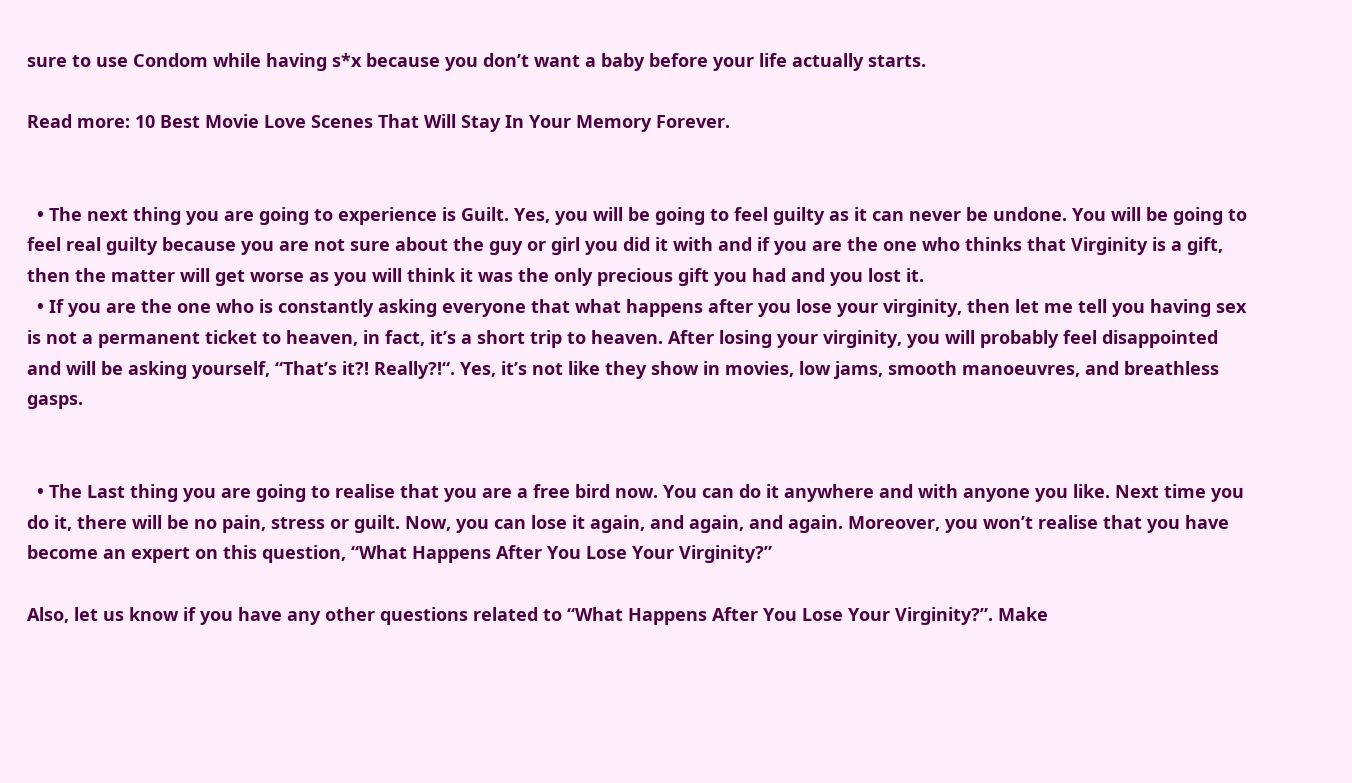sure to use Condom while having s*x because you don’t want a baby before your life actually starts.

Read more: 10 Best Movie Love Scenes That Will Stay In Your Memory Forever.


  • The next thing you are going to experience is Guilt. Yes, you will be going to feel guilty as it can never be undone. You will be going to feel real guilty because you are not sure about the guy or girl you did it with and if you are the one who thinks that Virginity is a gift, then the matter will get worse as you will think it was the only precious gift you had and you lost it.
  • If you are the one who is constantly asking everyone that what happens after you lose your virginity, then let me tell you having sex is not a permanent ticket to heaven, in fact, it’s a short trip to heaven. After losing your virginity, you will probably feel disappointed and will be asking yourself, “That’s it?! Really?!“. Yes, it’s not like they show in movies, low jams, smooth manoeuvres, and breathless gasps.


  • The Last thing you are going to realise that you are a free bird now. You can do it anywhere and with anyone you like. Next time you do it, there will be no pain, stress or guilt. Now, you can lose it again, and again, and again. Moreover, you won’t realise that you have become an expert on this question, “What Happens After You Lose Your Virginity?”

Also, let us know if you have any other questions related to “What Happens After You Lose Your Virginity?”. Make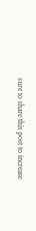sure to share this post to increase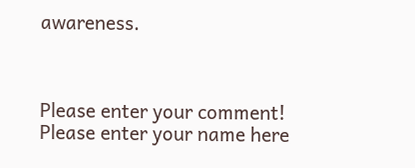awareness.



Please enter your comment!
Please enter your name here